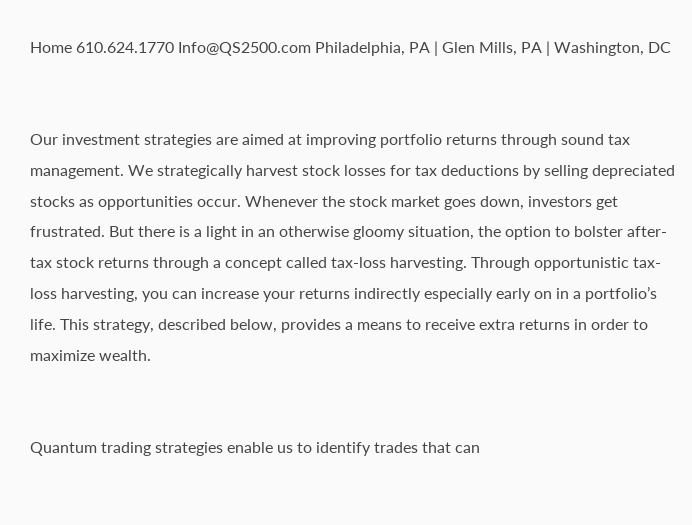Home 610.624.1770 Info@QS2500.com Philadelphia, PA | Glen Mills, PA | Washington, DC


Our investment strategies are aimed at improving portfolio returns through sound tax management. We strategically harvest stock losses for tax deductions by selling depreciated stocks as opportunities occur. Whenever the stock market goes down, investors get frustrated. But there is a light in an otherwise gloomy situation, the option to bolster after-tax stock returns through a concept called tax-loss harvesting. Through opportunistic tax-loss harvesting, you can increase your returns indirectly especially early on in a portfolio’s life. This strategy, described below, provides a means to receive extra returns in order to maximize wealth.


Quantum trading strategies enable us to identify trades that can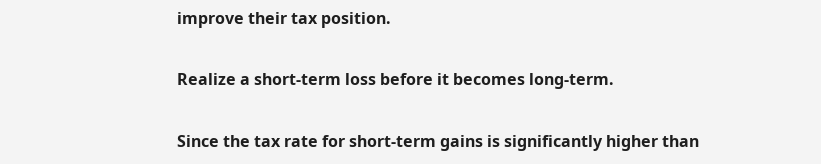improve their tax position.

Realize a short-term loss before it becomes long-term.

Since the tax rate for short-term gains is significantly higher than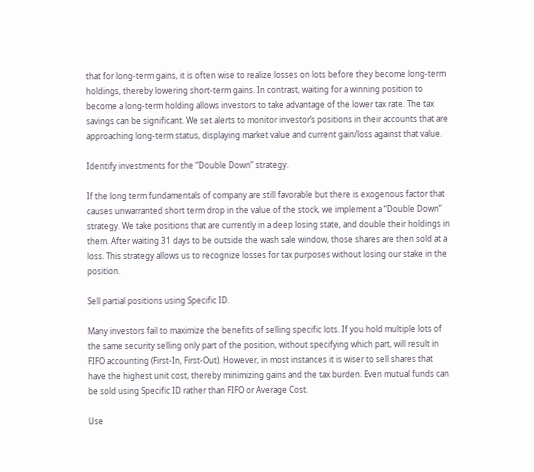that for long-term gains, it is often wise to realize losses on lots before they become long-term holdings, thereby lowering short-term gains. In contrast, waiting for a winning position to become a long-term holding allows investors to take advantage of the lower tax rate. The tax savings can be significant. We set alerts to monitor investor’s positions in their accounts that are approaching long-term status, displaying market value and current gain/loss against that value.

Identify investments for the “Double Down” strategy.

If the long term fundamentals of company are still favorable but there is exogenous factor that causes unwarranted short term drop in the value of the stock, we implement a “Double Down” strategy. We take positions that are currently in a deep losing state, and double their holdings in them. After waiting 31 days to be outside the wash sale window, those shares are then sold at a loss. This strategy allows us to recognize losses for tax purposes without losing our stake in the position.

Sell partial positions using Specific ID.

Many investors fail to maximize the benefits of selling specific lots. If you hold multiple lots of the same security selling only part of the position, without specifying which part, will result in FIFO accounting (First-In, First-Out). However, in most instances it is wiser to sell shares that have the highest unit cost, thereby minimizing gains and the tax burden. Even mutual funds can be sold using Specific ID rather than FIFO or Average Cost.

Use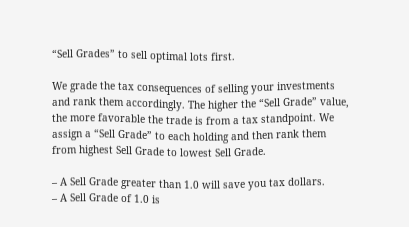“Sell Grades” to sell optimal lots first.

We grade the tax consequences of selling your investments and rank them accordingly. The higher the “Sell Grade” value, the more favorable the trade is from a tax standpoint. We assign a “Sell Grade” to each holding and then rank them from highest Sell Grade to lowest Sell Grade.

– A Sell Grade greater than 1.0 will save you tax dollars.
– A Sell Grade of 1.0 is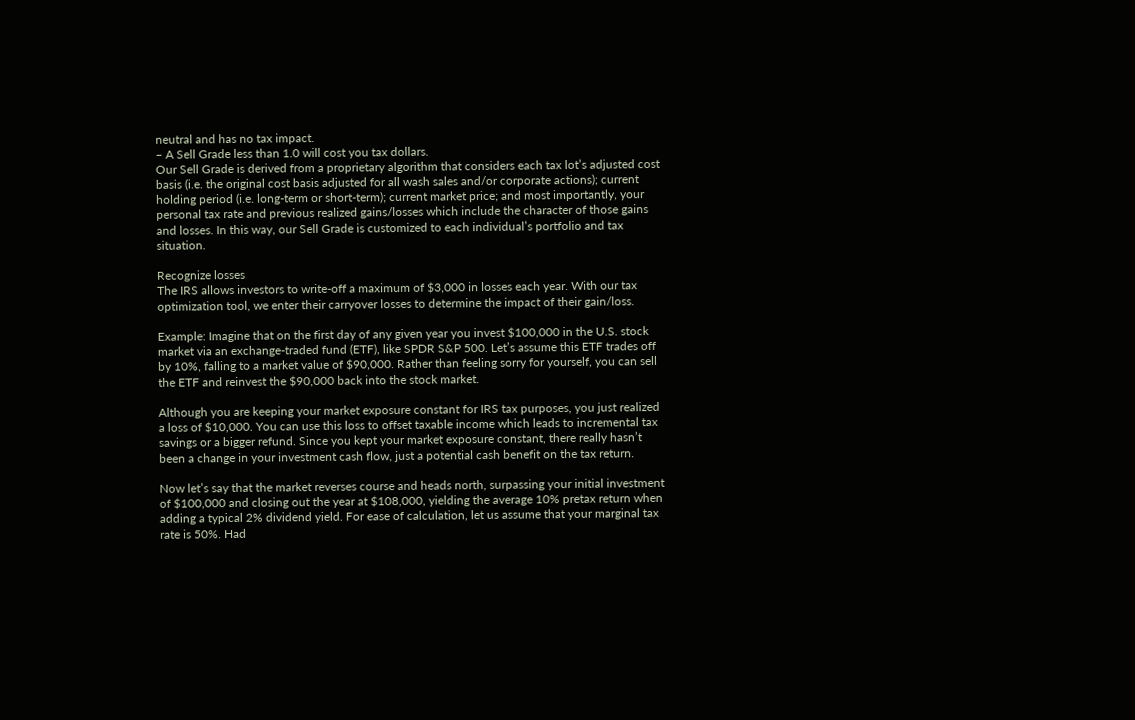neutral and has no tax impact.
– A Sell Grade less than 1.0 will cost you tax dollars.
Our Sell Grade is derived from a proprietary algorithm that considers each tax lot’s adjusted cost basis (i.e. the original cost basis adjusted for all wash sales and/or corporate actions); current holding period (i.e. long-term or short-term); current market price; and most importantly, your personal tax rate and previous realized gains/losses which include the character of those gains and losses. In this way, our Sell Grade is customized to each individual’s portfolio and tax situation.

Recognize losses
The IRS allows investors to write-off a maximum of $3,000 in losses each year. With our tax optimization tool, we enter their carryover losses to determine the impact of their gain/loss.

Example: Imagine that on the first day of any given year you invest $100,000 in the U.S. stock market via an exchange-traded fund (ETF), like SPDR S&P 500. Let’s assume this ETF trades off by 10%, falling to a market value of $90,000. Rather than feeling sorry for yourself, you can sell the ETF and reinvest the $90,000 back into the stock market.

Although you are keeping your market exposure constant for IRS tax purposes, you just realized a loss of $10,000. You can use this loss to offset taxable income which leads to incremental tax savings or a bigger refund. Since you kept your market exposure constant, there really hasn’t been a change in your investment cash flow, just a potential cash benefit on the tax return.

Now let’s say that the market reverses course and heads north, surpassing your initial investment of $100,000 and closing out the year at $108,000, yielding the average 10% pretax return when adding a typical 2% dividend yield. For ease of calculation, let us assume that your marginal tax rate is 50%. Had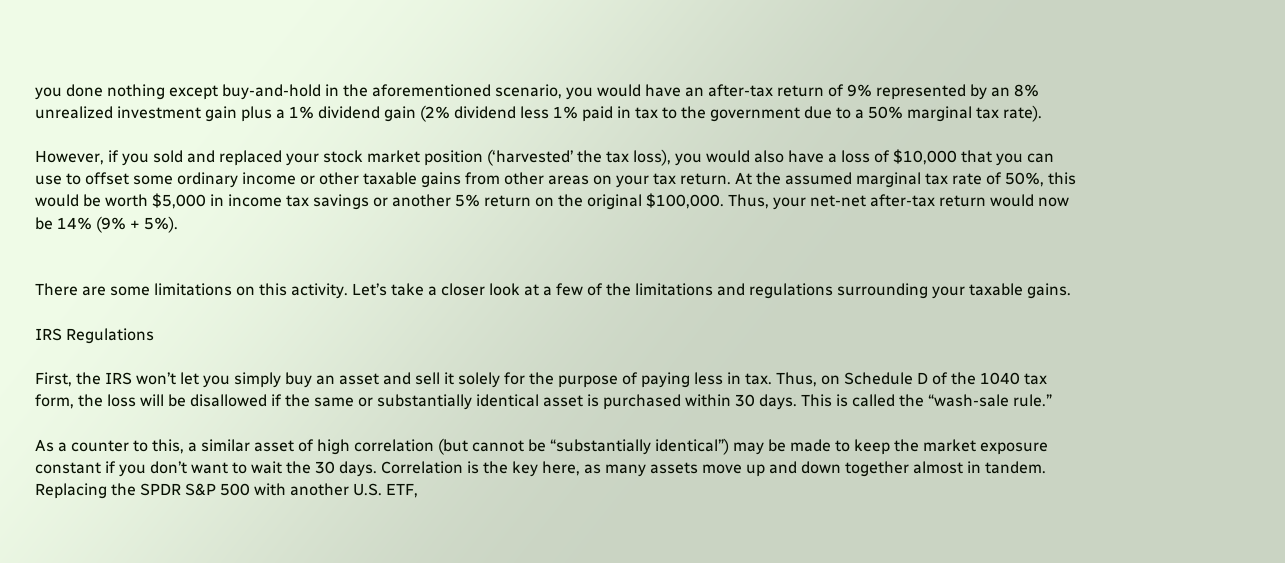you done nothing except buy-and-hold in the aforementioned scenario, you would have an after-tax return of 9% represented by an 8% unrealized investment gain plus a 1% dividend gain (2% dividend less 1% paid in tax to the government due to a 50% marginal tax rate).

However, if you sold and replaced your stock market position (‘harvested’ the tax loss), you would also have a loss of $10,000 that you can use to offset some ordinary income or other taxable gains from other areas on your tax return. At the assumed marginal tax rate of 50%, this would be worth $5,000 in income tax savings or another 5% return on the original $100,000. Thus, your net-net after-tax return would now be 14% (9% + 5%).


There are some limitations on this activity. Let’s take a closer look at a few of the limitations and regulations surrounding your taxable gains.

IRS Regulations

First, the IRS won’t let you simply buy an asset and sell it solely for the purpose of paying less in tax. Thus, on Schedule D of the 1040 tax form, the loss will be disallowed if the same or substantially identical asset is purchased within 30 days. This is called the “wash-sale rule.”

As a counter to this, a similar asset of high correlation (but cannot be “substantially identical”) may be made to keep the market exposure constant if you don’t want to wait the 30 days. Correlation is the key here, as many assets move up and down together almost in tandem. Replacing the SPDR S&P 500 with another U.S. ETF,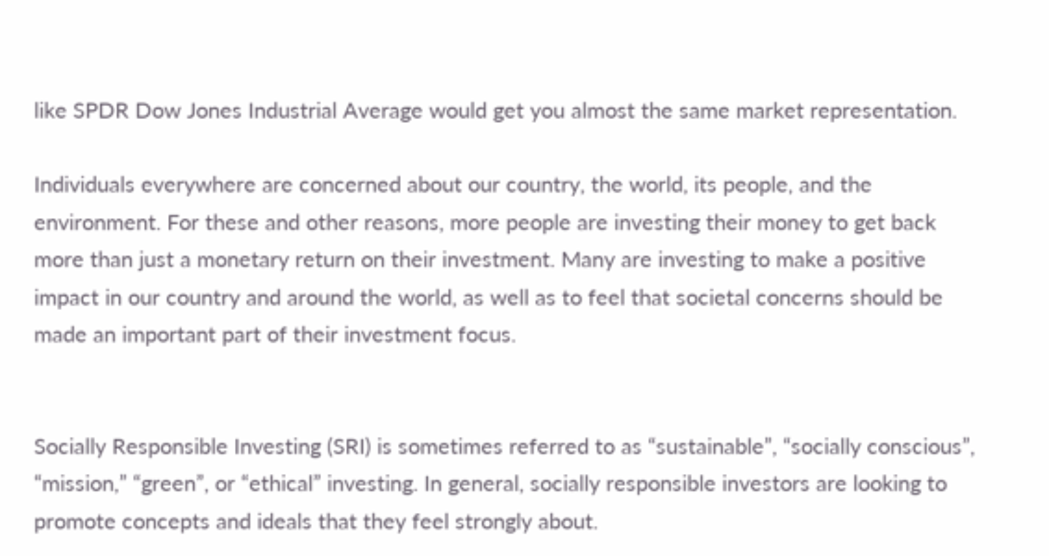like SPDR Dow Jones Industrial Average would get you almost the same market representation.

Individuals everywhere are concerned about our country, the world, its people, and the environment. For these and other reasons, more people are investing their money to get back more than just a monetary return on their investment. Many are investing to make a positive impact in our country and around the world, as well as to feel that societal concerns should be made an important part of their investment focus.


Socially Responsible Investing (SRI) is sometimes referred to as “sustainable”, “socially conscious”, “mission,” “green”, or “ethical” investing. In general, socially responsible investors are looking to promote concepts and ideals that they feel strongly about.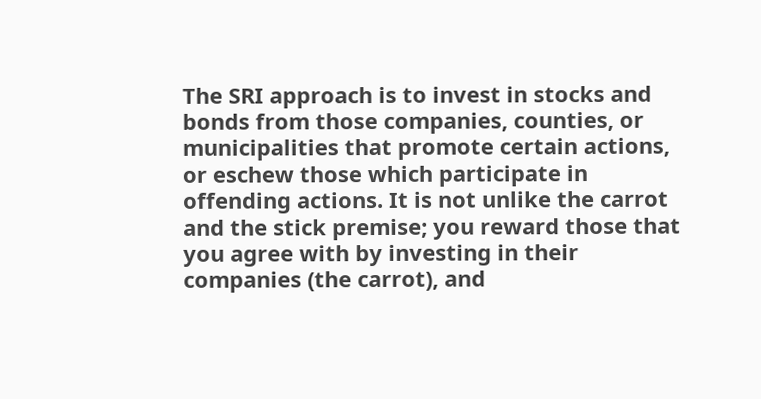The SRI approach is to invest in stocks and bonds from those companies, counties, or municipalities that promote certain actions, or eschew those which participate in offending actions. It is not unlike the carrot and the stick premise; you reward those that you agree with by investing in their companies (the carrot), and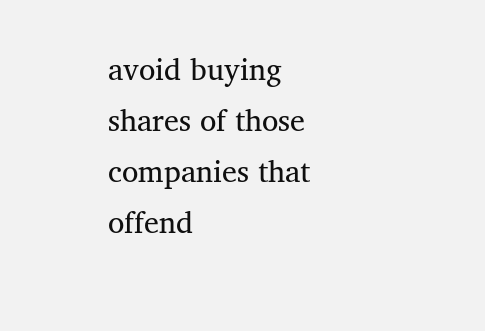avoid buying shares of those companies that offend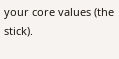your core values (the stick).